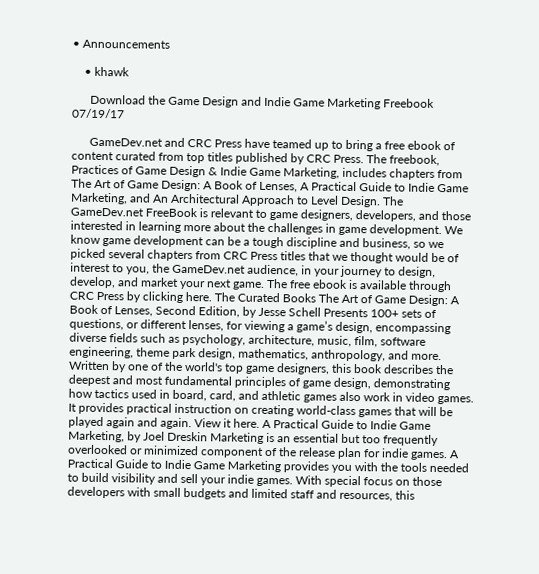• Announcements

    • khawk

      Download the Game Design and Indie Game Marketing Freebook   07/19/17

      GameDev.net and CRC Press have teamed up to bring a free ebook of content curated from top titles published by CRC Press. The freebook, Practices of Game Design & Indie Game Marketing, includes chapters from The Art of Game Design: A Book of Lenses, A Practical Guide to Indie Game Marketing, and An Architectural Approach to Level Design. The GameDev.net FreeBook is relevant to game designers, developers, and those interested in learning more about the challenges in game development. We know game development can be a tough discipline and business, so we picked several chapters from CRC Press titles that we thought would be of interest to you, the GameDev.net audience, in your journey to design, develop, and market your next game. The free ebook is available through CRC Press by clicking here. The Curated Books The Art of Game Design: A Book of Lenses, Second Edition, by Jesse Schell Presents 100+ sets of questions, or different lenses, for viewing a game’s design, encompassing diverse fields such as psychology, architecture, music, film, software engineering, theme park design, mathematics, anthropology, and more. Written by one of the world's top game designers, this book describes the deepest and most fundamental principles of game design, demonstrating how tactics used in board, card, and athletic games also work in video games. It provides practical instruction on creating world-class games that will be played again and again. View it here. A Practical Guide to Indie Game Marketing, by Joel Dreskin Marketing is an essential but too frequently overlooked or minimized component of the release plan for indie games. A Practical Guide to Indie Game Marketing provides you with the tools needed to build visibility and sell your indie games. With special focus on those developers with small budgets and limited staff and resources, this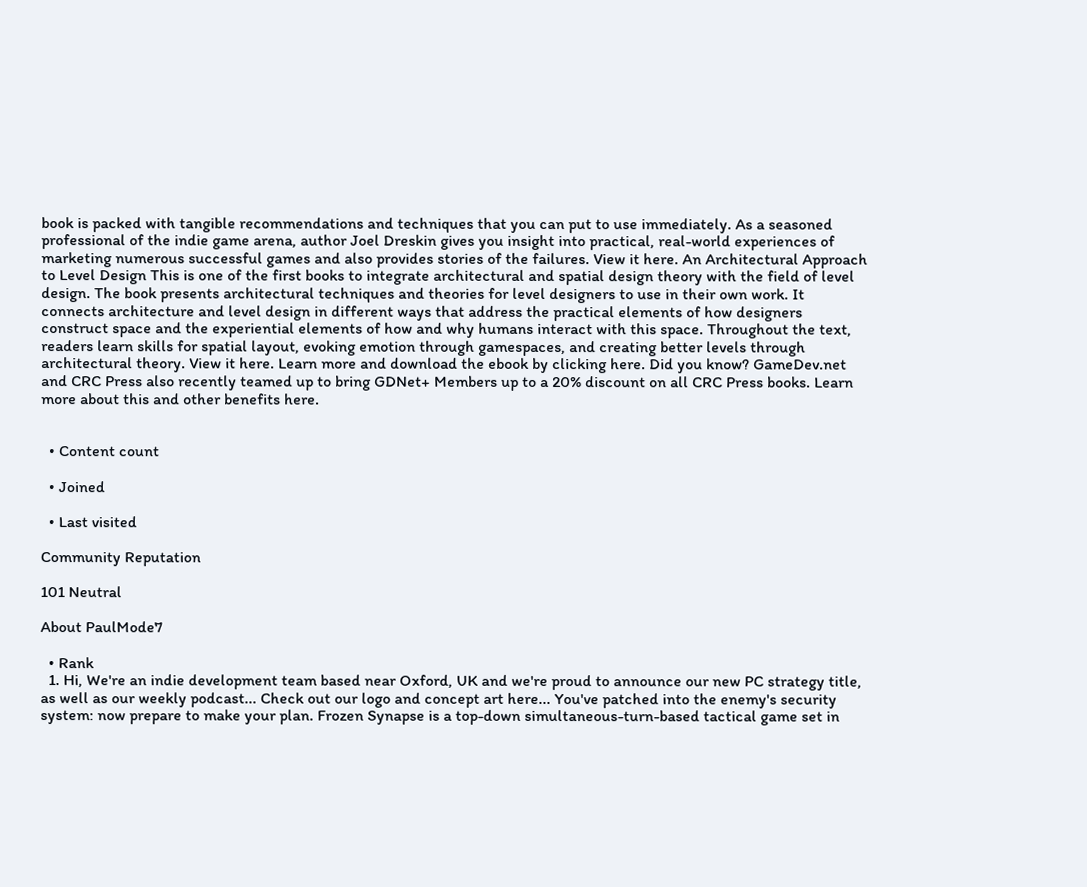book is packed with tangible recommendations and techniques that you can put to use immediately. As a seasoned professional of the indie game arena, author Joel Dreskin gives you insight into practical, real-world experiences of marketing numerous successful games and also provides stories of the failures. View it here. An Architectural Approach to Level Design This is one of the first books to integrate architectural and spatial design theory with the field of level design. The book presents architectural techniques and theories for level designers to use in their own work. It connects architecture and level design in different ways that address the practical elements of how designers construct space and the experiential elements of how and why humans interact with this space. Throughout the text, readers learn skills for spatial layout, evoking emotion through gamespaces, and creating better levels through architectural theory. View it here. Learn more and download the ebook by clicking here. Did you know? GameDev.net and CRC Press also recently teamed up to bring GDNet+ Members up to a 20% discount on all CRC Press books. Learn more about this and other benefits here.


  • Content count

  • Joined

  • Last visited

Community Reputation

101 Neutral

About PaulMode7

  • Rank
  1. Hi, We're an indie development team based near Oxford, UK and we're proud to announce our new PC strategy title, as well as our weekly podcast... Check out our logo and concept art here... You've patched into the enemy's security system: now prepare to make your plan. Frozen Synapse is a top-down simultaneous-turn-based tactical game set in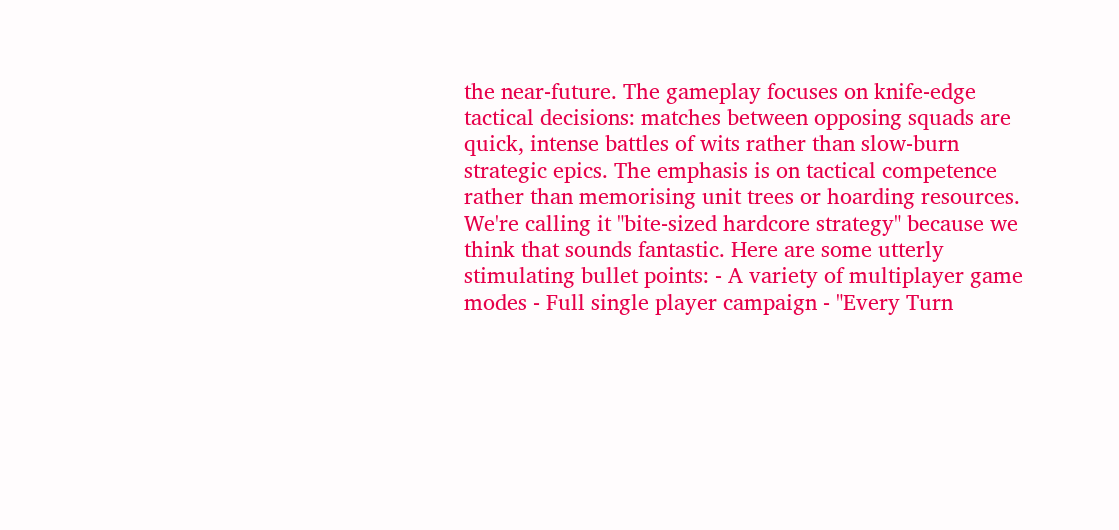the near-future. The gameplay focuses on knife-edge tactical decisions: matches between opposing squads are quick, intense battles of wits rather than slow-burn strategic epics. The emphasis is on tactical competence rather than memorising unit trees or hoarding resources. We're calling it "bite-sized hardcore strategy" because we think that sounds fantastic. Here are some utterly stimulating bullet points: - A variety of multiplayer game modes - Full single player campaign - "Every Turn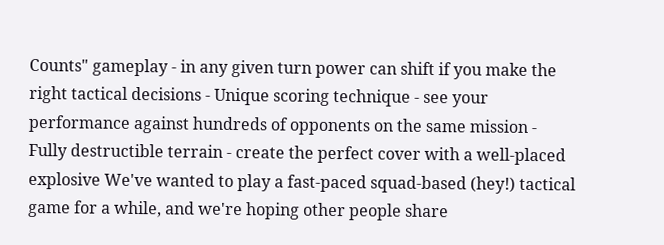Counts" gameplay - in any given turn power can shift if you make the right tactical decisions - Unique scoring technique - see your performance against hundreds of opponents on the same mission - Fully destructible terrain - create the perfect cover with a well-placed explosive We've wanted to play a fast-paced squad-based (hey!) tactical game for a while, and we're hoping other people share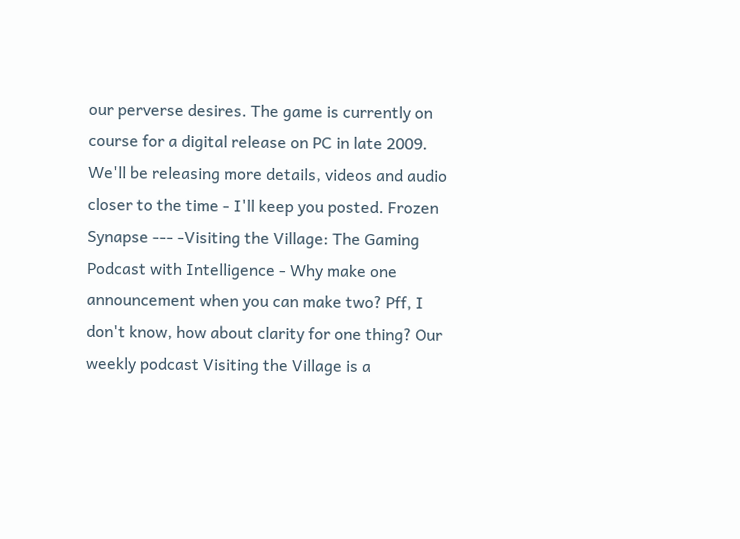our perverse desires. The game is currently on course for a digital release on PC in late 2009. We'll be releasing more details, videos and audio closer to the time - I'll keep you posted. Frozen Synapse --- -Visiting the Village: The Gaming Podcast with Intelligence - Why make one announcement when you can make two? Pff, I don't know, how about clarity for one thing? Our weekly podcast Visiting the Village is a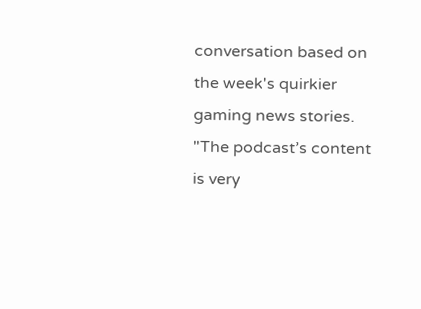conversation based on the week's quirkier gaming news stories. "The podcast’s content is very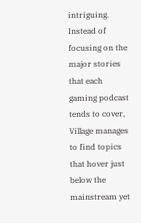intriguing. Instead of focusing on the major stories that each gaming podcast tends to cover, Village manages to find topics that hover just below the mainstream yet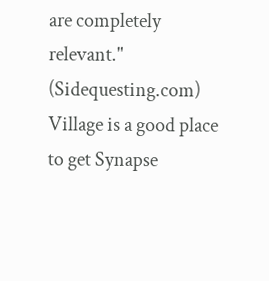are completely relevant." (Sidequesting.com) Village is a good place to get Synapse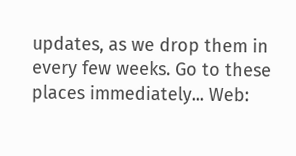updates, as we drop them in every few weeks. Go to these places immediately... Web: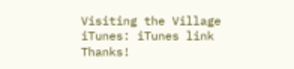Visiting the Village iTunes: iTunes link Thanks!